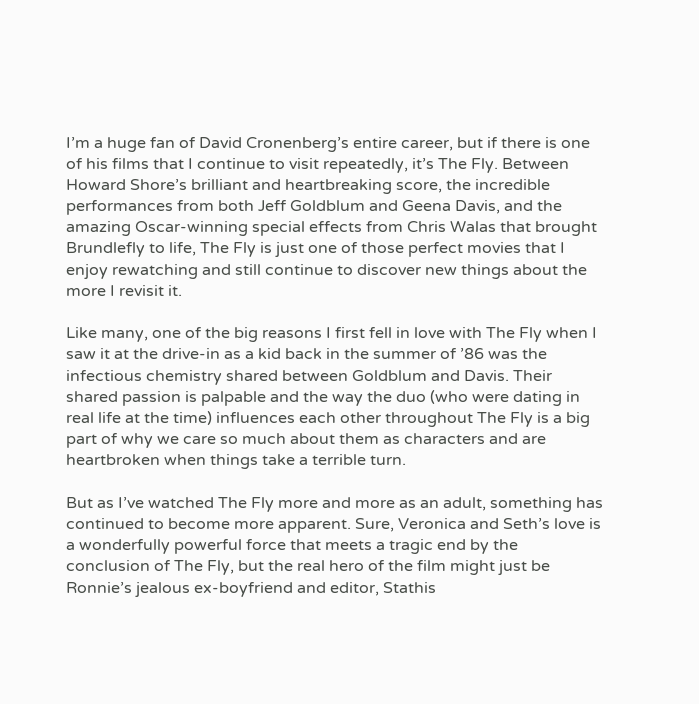I’m a huge fan of David Cronenberg’s entire career, but if there is one of his films that I continue to visit repeatedly, it’s The Fly. Between Howard Shore’s brilliant and heartbreaking score, the incredible performances from both Jeff Goldblum and Geena Davis, and the amazing Oscar-winning special effects from Chris Walas that brought Brundlefly to life, The Fly is just one of those perfect movies that I enjoy rewatching and still continue to discover new things about the more I revisit it.

Like many, one of the big reasons I first fell in love with The Fly when I saw it at the drive-in as a kid back in the summer of ’86 was the infectious chemistry shared between Goldblum and Davis. Their shared passion is palpable and the way the duo (who were dating in real life at the time) influences each other throughout The Fly is a big part of why we care so much about them as characters and are heartbroken when things take a terrible turn.

But as I’ve watched The Fly more and more as an adult, something has continued to become more apparent. Sure, Veronica and Seth’s love is a wonderfully powerful force that meets a tragic end by the conclusion of The Fly, but the real hero of the film might just be Ronnie’s jealous ex-boyfriend and editor, Stathis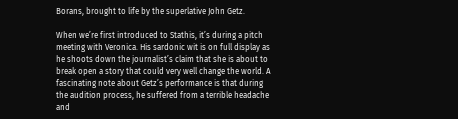Borans, brought to life by the superlative John Getz.

When we’re first introduced to Stathis, it’s during a pitch meeting with Veronica. His sardonic wit is on full display as he shoots down the journalist’s claim that she is about to break open a story that could very well change the world. A fascinating note about Getz’s performance is that during the audition process, he suffered from a terrible headache and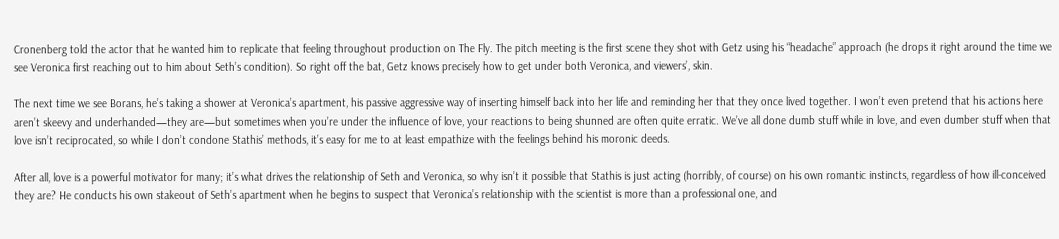Cronenberg told the actor that he wanted him to replicate that feeling throughout production on The Fly. The pitch meeting is the first scene they shot with Getz using his “headache” approach (he drops it right around the time we see Veronica first reaching out to him about Seth’s condition). So right off the bat, Getz knows precisely how to get under both Veronica, and viewers’, skin.

The next time we see Borans, he’s taking a shower at Veronica’s apartment, his passive aggressive way of inserting himself back into her life and reminding her that they once lived together. I won’t even pretend that his actions here aren’t skeevy and underhanded—they are—but sometimes when you’re under the influence of love, your reactions to being shunned are often quite erratic. We’ve all done dumb stuff while in love, and even dumber stuff when that love isn’t reciprocated, so while I don’t condone Stathis’ methods, it’s easy for me to at least empathize with the feelings behind his moronic deeds.

After all, love is a powerful motivator for many; it’s what drives the relationship of Seth and Veronica, so why isn’t it possible that Stathis is just acting (horribly, of course) on his own romantic instincts, regardless of how ill-conceived they are? He conducts his own stakeout of Seth’s apartment when he begins to suspect that Veronica’s relationship with the scientist is more than a professional one, and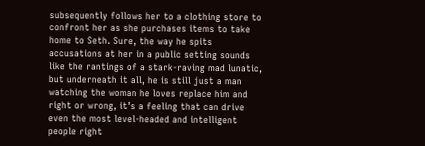subsequently follows her to a clothing store to confront her as she purchases items to take home to Seth. Sure, the way he spits accusations at her in a public setting sounds like the rantings of a stark-raving mad lunatic, but underneath it all, he is still just a man watching the woman he loves replace him and right or wrong, it’s a feeling that can drive even the most level-headed and intelligent people right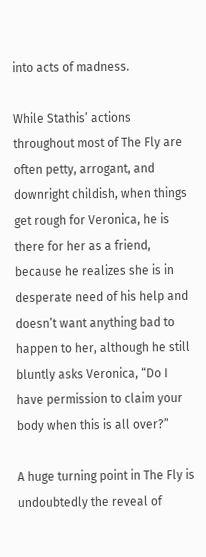into acts of madness.

While Stathis’ actions throughout most of The Fly are often petty, arrogant, and downright childish, when things get rough for Veronica, he is there for her as a friend, because he realizes she is in desperate need of his help and doesn’t want anything bad to happen to her, although he still bluntly asks Veronica, “Do I have permission to claim your body when this is all over?”

A huge turning point in The Fly is undoubtedly the reveal of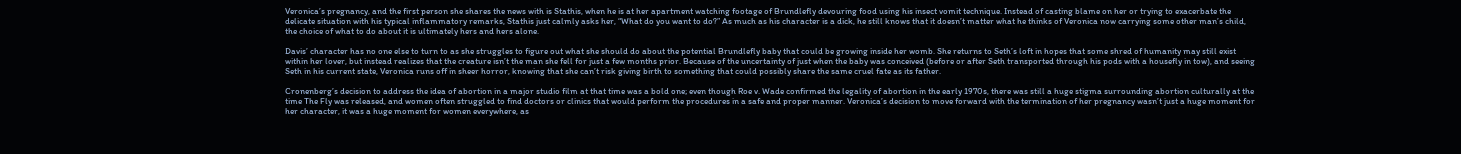Veronica’s pregnancy, and the first person she shares the news with is Stathis, when he is at her apartment watching footage of Brundlefly devouring food using his insect vomit technique. Instead of casting blame on her or trying to exacerbate the delicate situation with his typical inflammatory remarks, Stathis just calmly asks her, “What do you want to do?” As much as his character is a dick, he still knows that it doesn’t matter what he thinks of Veronica now carrying some other man’s child, the choice of what to do about it is ultimately hers and hers alone.

Davis’ character has no one else to turn to as she struggles to figure out what she should do about the potential Brundlefly baby that could be growing inside her womb. She returns to Seth’s loft in hopes that some shred of humanity may still exist within her lover, but instead realizes that the creature isn’t the man she fell for just a few months prior. Because of the uncertainty of just when the baby was conceived (before or after Seth transported through his pods with a housefly in tow), and seeing Seth in his current state, Veronica runs off in sheer horror, knowing that she can’t risk giving birth to something that could possibly share the same cruel fate as its father.

Cronenberg’s decision to address the idea of abortion in a major studio film at that time was a bold one; even though Roe v. Wade confirmed the legality of abortion in the early 1970s, there was still a huge stigma surrounding abortion culturally at the time The Fly was released, and women often struggled to find doctors or clinics that would perform the procedures in a safe and proper manner. Veronica’s decision to move forward with the termination of her pregnancy wasn’t just a huge moment for her character, it was a huge moment for women everywhere, as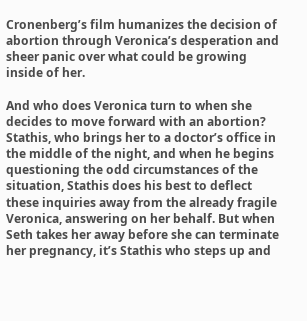Cronenberg’s film humanizes the decision of abortion through Veronica’s desperation and sheer panic over what could be growing inside of her.

And who does Veronica turn to when she decides to move forward with an abortion? Stathis, who brings her to a doctor’s office in the middle of the night, and when he begins questioning the odd circumstances of the situation, Stathis does his best to deflect these inquiries away from the already fragile Veronica, answering on her behalf. But when Seth takes her away before she can terminate her pregnancy, it’s Stathis who steps up and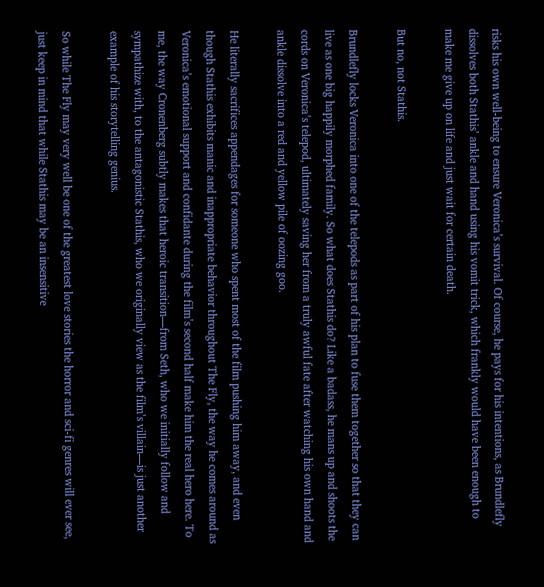risks his own well-being to ensure Veronica’s survival. Of course, he pays for his intentions, as Brundlefly dissolves both Stathis’ ankle and hand using his vomit trick, which frankly would have been enough to make me give up on life and just wait for certain death.

But no, not Stathis.

Brundlefly locks Veronica into one of the telepods as part of his plan to fuse them together so that they can live as one big happily morphed family. So what does Stathis do? Like a badass, he mans up and shoots the cords on Veronica’s telepod, ultimately saving her from a truly awful fate after watching his own hand and ankle dissolve into a red and yellow pile of oozing goo.

He literally sacrifices appendages for someone who spent most of the film pushing him away, and even though Stathis exhibits manic and inappropriate behavior throughout The Fly, the way he comes around as Veronica’s emotional support and confidante during the film’s second half make him the real hero here. To me, the way Cronenberg subtly makes that heroic transition—from Seth, who we initially follow and sympathize with, to the antagonistic Stathis, who we originally view as the film’s villain—is just another example of his storytelling genius.

So while The Fly may very well be one of the greatest love stories the horror and sci-fi genres will ever see, just keep in mind that while Stathis may be an insensitive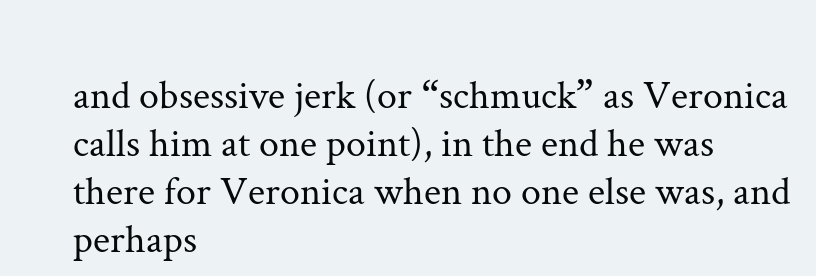and obsessive jerk (or “schmuck” as Veronica calls him at one point), in the end he was there for Veronica when no one else was, and perhaps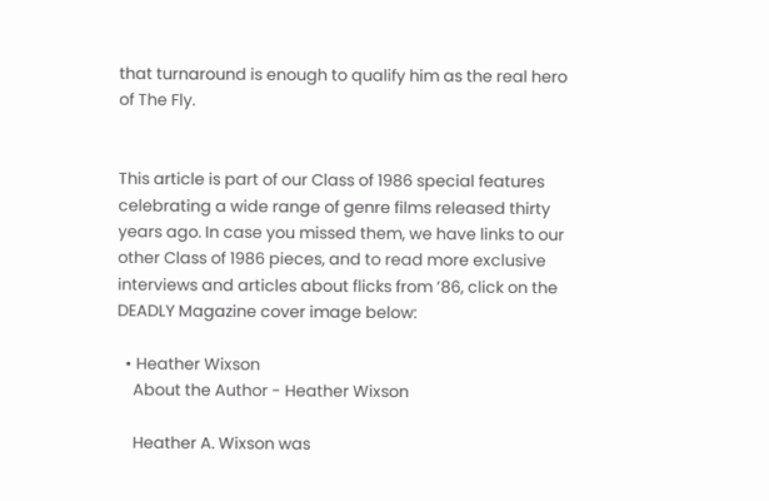that turnaround is enough to qualify him as the real hero of The Fly.


This article is part of our Class of 1986 special features celebrating a wide range of genre films released thirty years ago. In case you missed them, we have links to our other Class of 1986 pieces, and to read more exclusive interviews and articles about flicks from ’86, click on the DEADLY Magazine cover image below:

  • Heather Wixson
    About the Author - Heather Wixson

    Heather A. Wixson was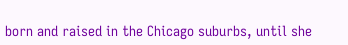born and raised in the Chicago suburbs, until she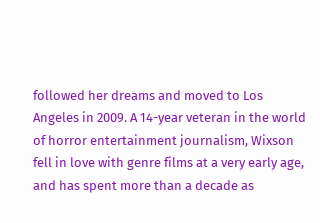followed her dreams and moved to Los Angeles in 2009. A 14-year veteran in the world of horror entertainment journalism, Wixson fell in love with genre films at a very early age, and has spent more than a decade as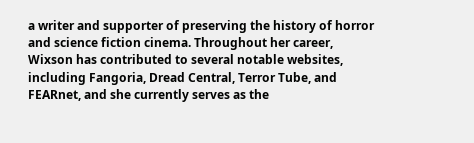a writer and supporter of preserving the history of horror and science fiction cinema. Throughout her career, Wixson has contributed to several notable websites, including Fangoria, Dread Central, Terror Tube, and FEARnet, and she currently serves as the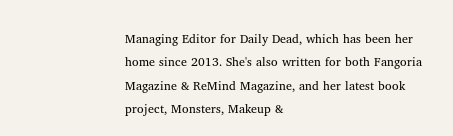Managing Editor for Daily Dead, which has been her home since 2013. She's also written for both Fangoria Magazine & ReMind Magazine, and her latest book project, Monsters, Makeup &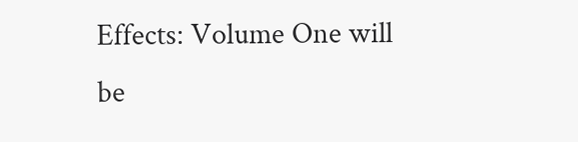Effects: Volume One will be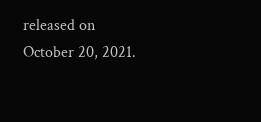released on October 20, 2021.